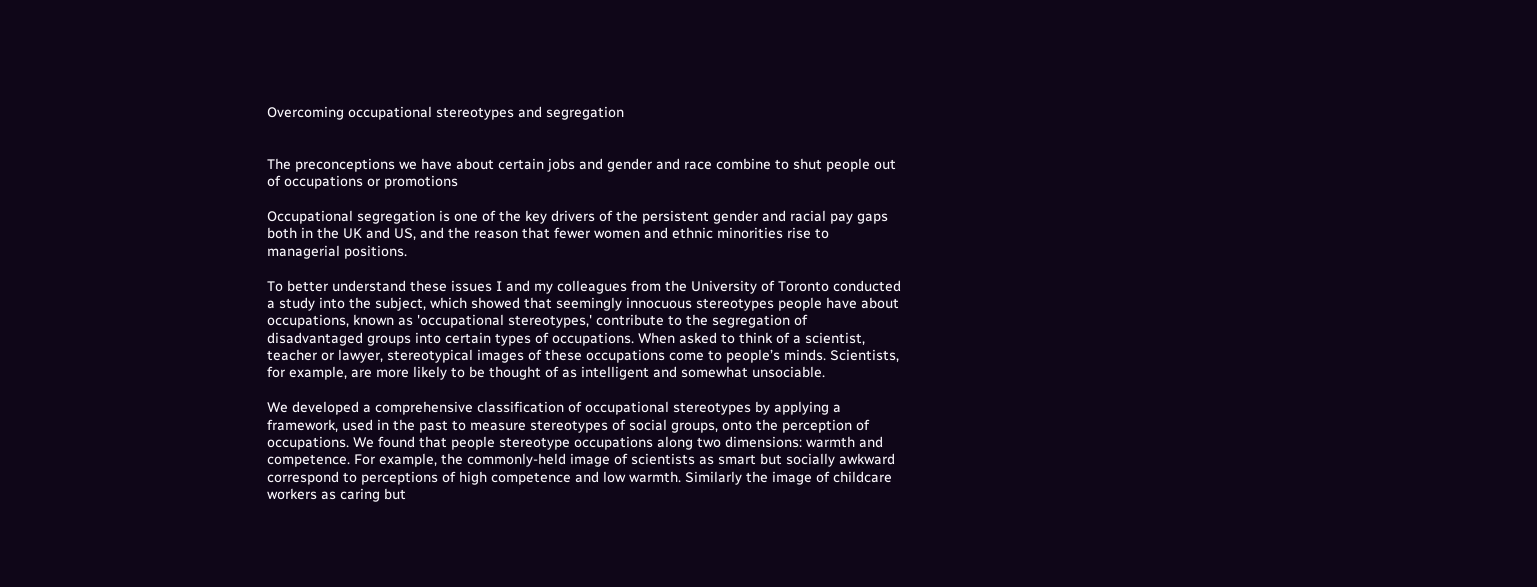Overcoming occupational stereotypes and segregation


The preconceptions we have about certain jobs and gender and race combine to shut people out of occupations or promotions

Occupational segregation is one of the key drivers of the persistent gender and racial pay gaps both in the UK and US, and the reason that fewer women and ethnic minorities rise to managerial positions.

To better understand these issues I and my colleagues from the University of Toronto conducted a study into the subject, which showed that seemingly innocuous stereotypes people have about occupations, known as 'occupational stereotypes,' contribute to the segregation of disadvantaged groups into certain types of occupations. When asked to think of a scientist, teacher or lawyer, stereotypical images of these occupations come to people’s minds. Scientists, for example, are more likely to be thought of as intelligent and somewhat unsociable.

We developed a comprehensive classification of occupational stereotypes by applying a framework, used in the past to measure stereotypes of social groups, onto the perception of occupations. We found that people stereotype occupations along two dimensions: warmth and competence. For example, the commonly-held image of scientists as smart but socially awkward correspond to perceptions of high competence and low warmth. Similarly the image of childcare workers as caring but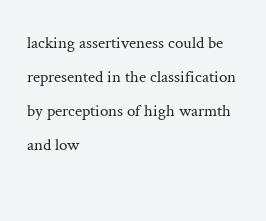lacking assertiveness could be represented in the classification by perceptions of high warmth and low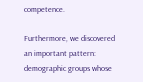competence.

Furthermore, we discovered an important pattern: demographic groups whose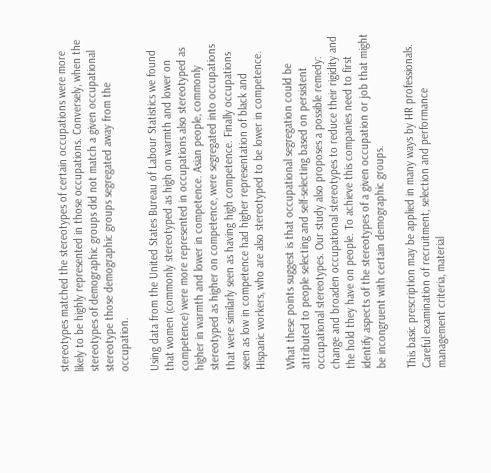stereotypes matched the stereotypes of certain occupations were more likely to be highly represented in those occupations. Conversely, when the stereotypes of demographic groups did not match a given occupational stereotype those demographic groups segregated away from the occupation.

Using data from the United States Bureau of Labour Statistics we found that women (commonly stereotyped as high on warmth and lower on competence) were more represented in occupations also stereotyped as higher in warmth and lower in competence. Asian people, commonly stereotyped as higher on competence, were segregated into occupations that were similarly seen as having high competence. Finally occupations seen as low in competence had higher representation of black and Hispanic workers, who are also stereotyped to be lower in competence.

What these points suggest is that occupational segregation could be attributed to people selecting and self-selecting based on persistent occupational stereotypes. Our study also proposes a possible remedy: change and broaden occupational stereotypes to reduce their rigidity and the hold they have on people. To achieve this companies need to first identify aspects of the stereotypes of a given occupation or job that might be incongruent with certain demographic groups.

This basic prescription may be applied in many ways by HR professionals. Careful examination of recruitment, selection and performance management criteria, material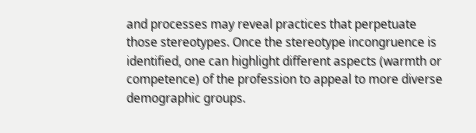and processes may reveal practices that perpetuate those stereotypes. Once the stereotype incongruence is identified, one can highlight different aspects (warmth or competence) of the profession to appeal to more diverse demographic groups.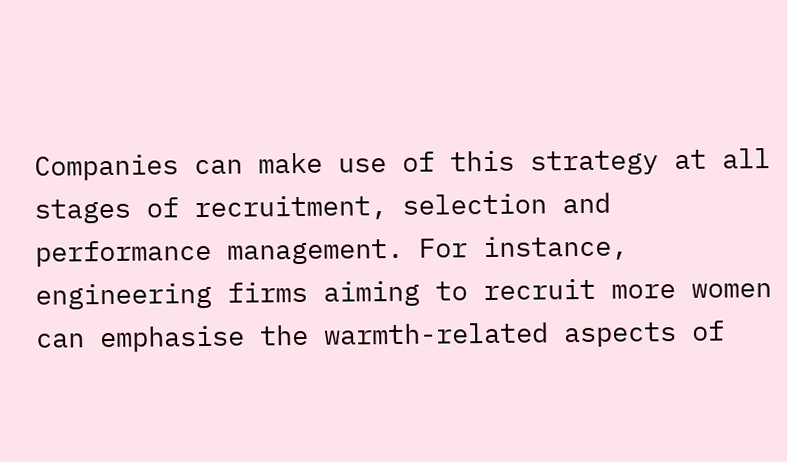Companies can make use of this strategy at all stages of recruitment, selection and performance management. For instance, engineering firms aiming to recruit more women can emphasise the warmth-related aspects of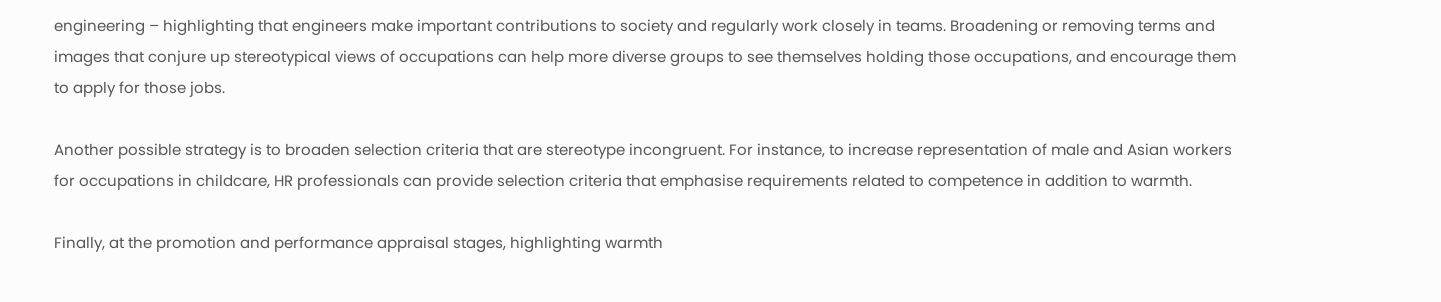engineering – highlighting that engineers make important contributions to society and regularly work closely in teams. Broadening or removing terms and images that conjure up stereotypical views of occupations can help more diverse groups to see themselves holding those occupations, and encourage them to apply for those jobs.

Another possible strategy is to broaden selection criteria that are stereotype incongruent. For instance, to increase representation of male and Asian workers for occupations in childcare, HR professionals can provide selection criteria that emphasise requirements related to competence in addition to warmth.

Finally, at the promotion and performance appraisal stages, highlighting warmth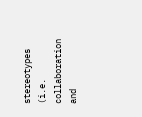stereotypes (i.e. collaboration and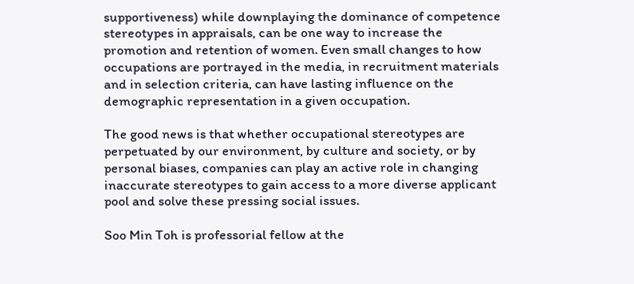supportiveness) while downplaying the dominance of competence stereotypes in appraisals, can be one way to increase the promotion and retention of women. Even small changes to how occupations are portrayed in the media, in recruitment materials and in selection criteria, can have lasting influence on the demographic representation in a given occupation.

The good news is that whether occupational stereotypes are perpetuated by our environment, by culture and society, or by personal biases, companies can play an active role in changing inaccurate stereotypes to gain access to a more diverse applicant pool and solve these pressing social issues.

Soo Min Toh is professorial fellow at the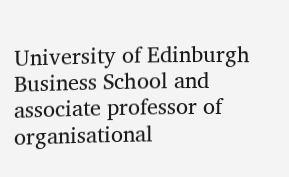University of Edinburgh Business School and associate professor of organisational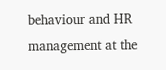behaviour and HR management at the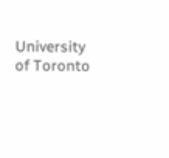University of Toronto